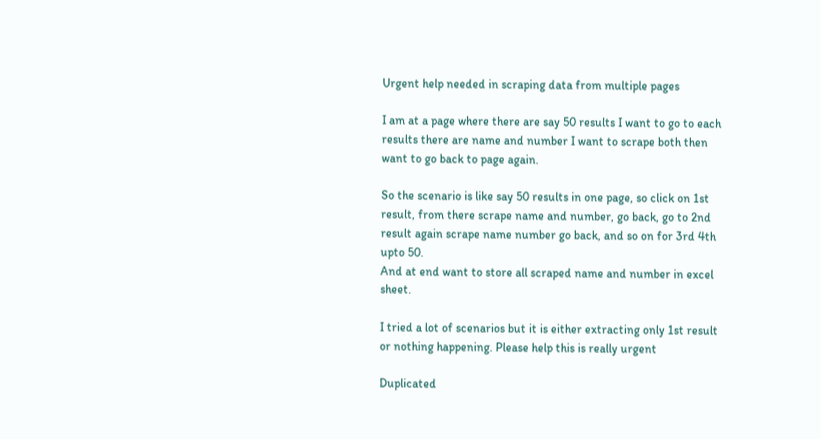Urgent help needed in scraping data from multiple pages

I am at a page where there are say 50 results I want to go to each results there are name and number I want to scrape both then want to go back to page again.

So the scenario is like say 50 results in one page, so click on 1st result, from there scrape name and number, go back, go to 2nd result again scrape name number go back, and so on for 3rd 4th upto 50.
And at end want to store all scraped name and number in excel sheet.

I tried a lot of scenarios but it is either extracting only 1st result or nothing happening. Please help this is really urgent

Duplicated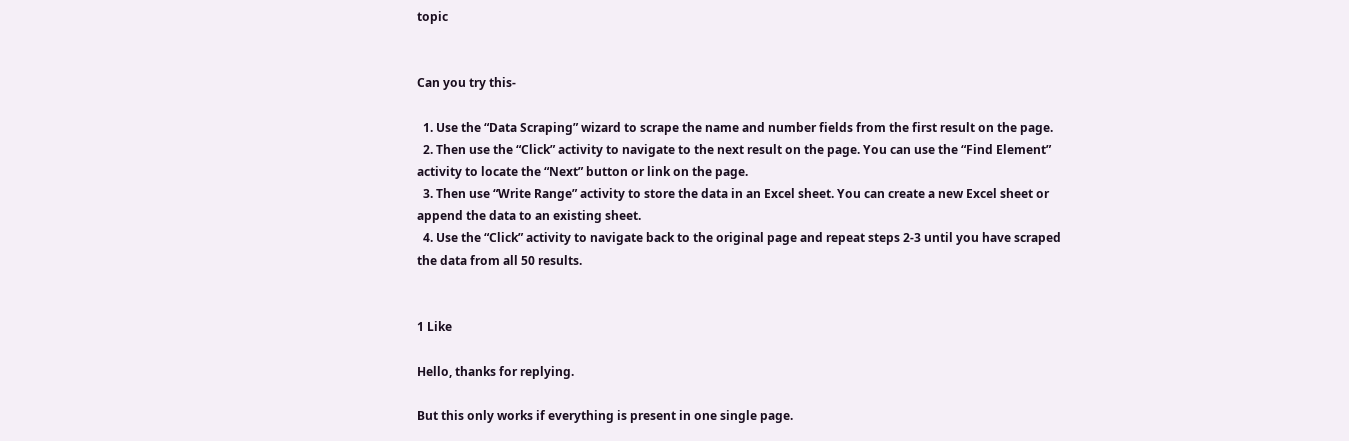topic


Can you try this-

  1. Use the “Data Scraping” wizard to scrape the name and number fields from the first result on the page.
  2. Then use the “Click” activity to navigate to the next result on the page. You can use the “Find Element” activity to locate the “Next” button or link on the page.
  3. Then use “Write Range” activity to store the data in an Excel sheet. You can create a new Excel sheet or append the data to an existing sheet.
  4. Use the “Click” activity to navigate back to the original page and repeat steps 2-3 until you have scraped the data from all 50 results.


1 Like

Hello, thanks for replying.

But this only works if everything is present in one single page.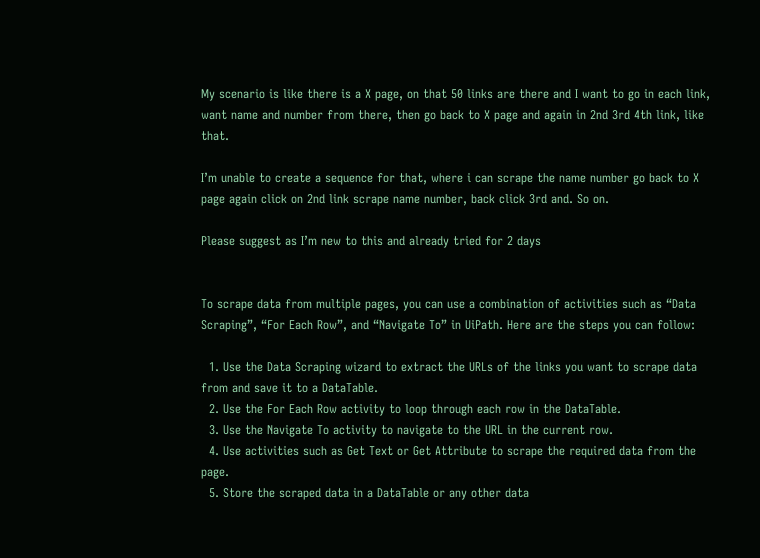My scenario is like there is a X page, on that 50 links are there and I want to go in each link, want name and number from there, then go back to X page and again in 2nd 3rd 4th link, like that.

I’m unable to create a sequence for that, where i can scrape the name number go back to X page again click on 2nd link scrape name number, back click 3rd and. So on.

Please suggest as I’m new to this and already tried for 2 days


To scrape data from multiple pages, you can use a combination of activities such as “Data Scraping”, “For Each Row”, and “Navigate To” in UiPath. Here are the steps you can follow:

  1. Use the Data Scraping wizard to extract the URLs of the links you want to scrape data from and save it to a DataTable.
  2. Use the For Each Row activity to loop through each row in the DataTable.
  3. Use the Navigate To activity to navigate to the URL in the current row.
  4. Use activities such as Get Text or Get Attribute to scrape the required data from the page.
  5. Store the scraped data in a DataTable or any other data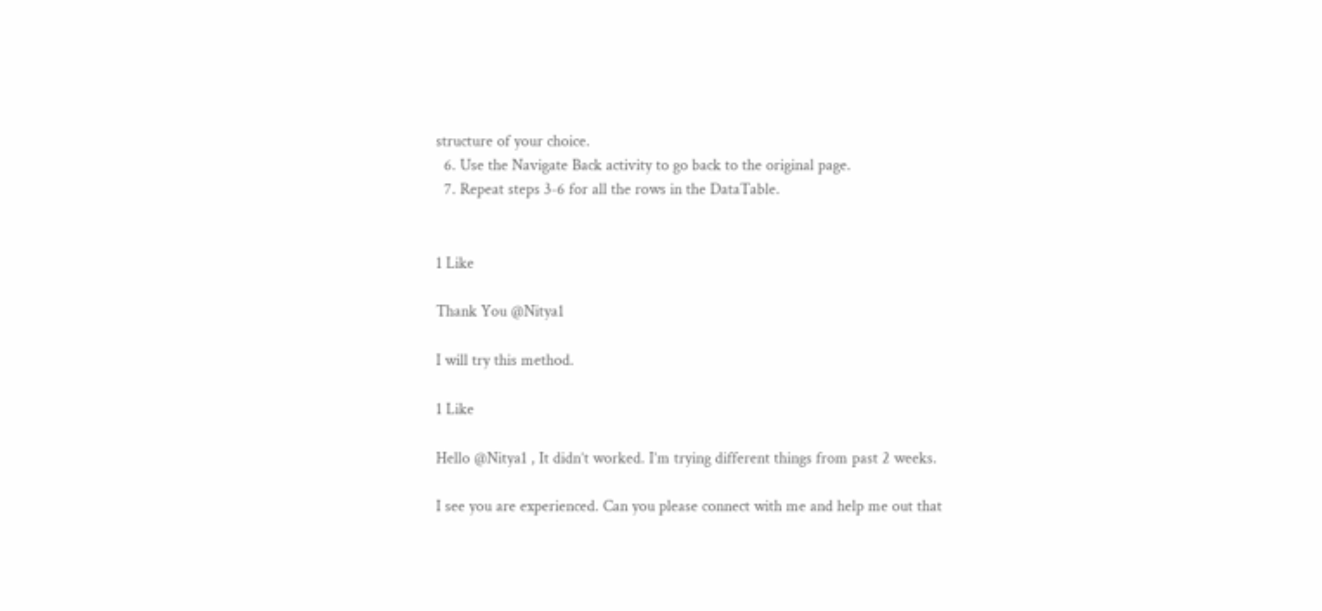structure of your choice.
  6. Use the Navigate Back activity to go back to the original page.
  7. Repeat steps 3-6 for all the rows in the DataTable.


1 Like

Thank You @Nitya1

I will try this method.

1 Like

Hello @Nitya1 , It didn’t worked. I’m trying different things from past 2 weeks.

I see you are experienced. Can you please connect with me and help me out that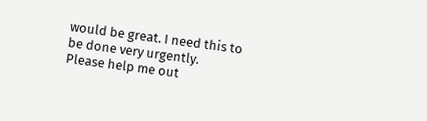would be great. I need this to be done very urgently.
Please help me out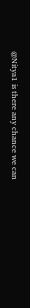@Nitya1 is there any chance we can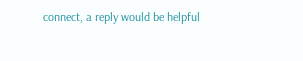connect, a reply would be helpful